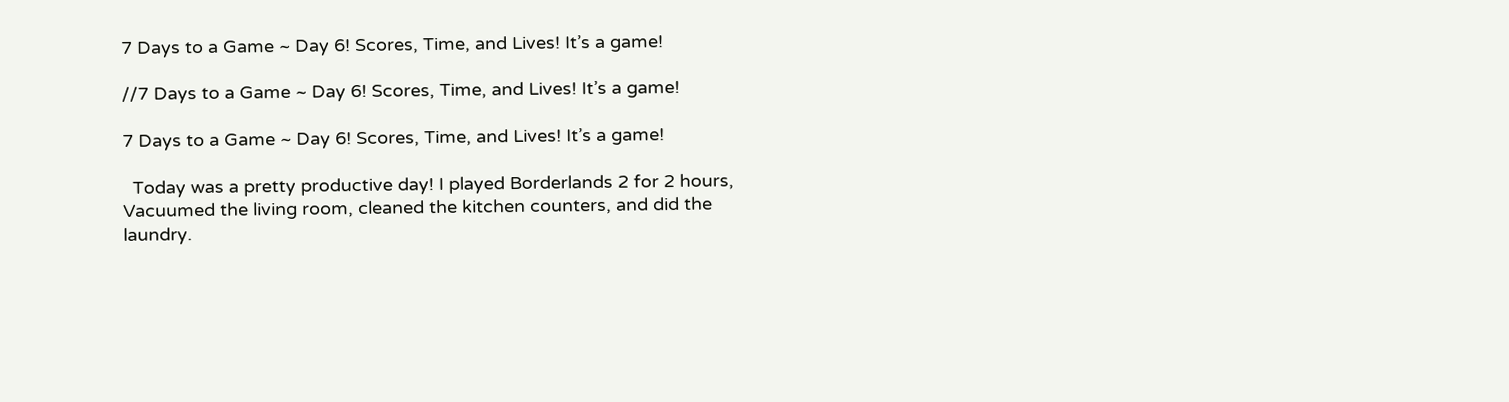7 Days to a Game ~ Day 6! Scores, Time, and Lives! It’s a game!

//7 Days to a Game ~ Day 6! Scores, Time, and Lives! It’s a game!

7 Days to a Game ~ Day 6! Scores, Time, and Lives! It’s a game!

  Today was a pretty productive day! I played Borderlands 2 for 2 hours, Vacuumed the living room, cleaned the kitchen counters, and did the laundry.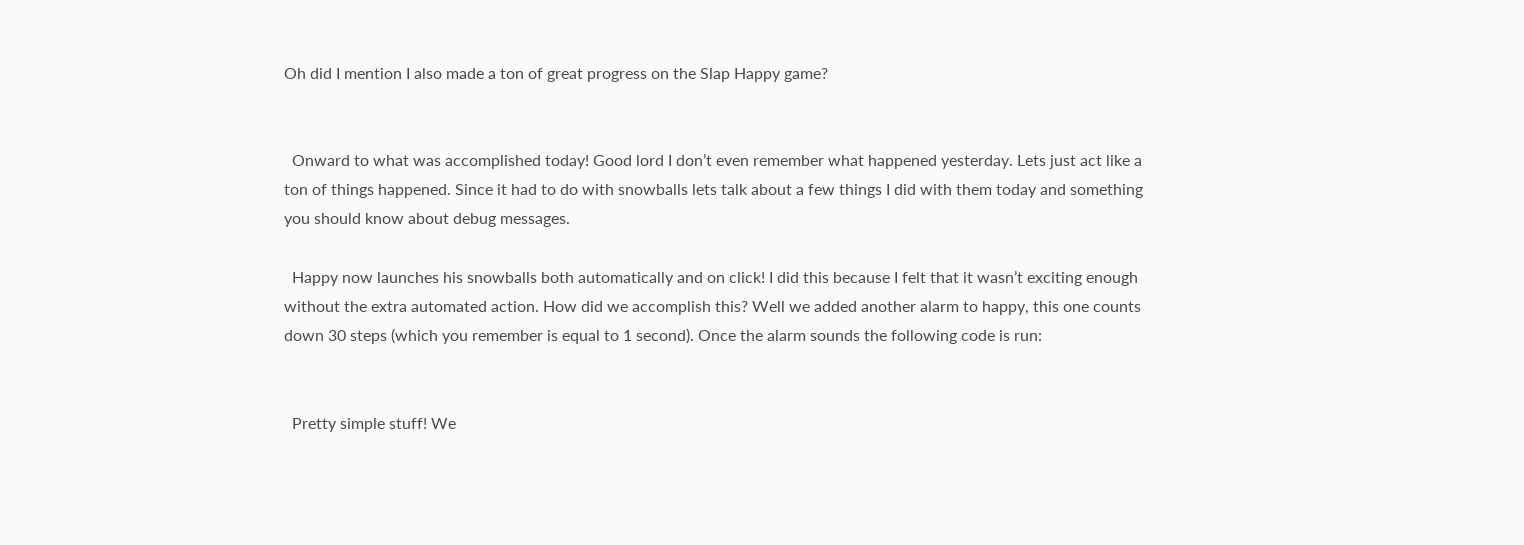Oh did I mention I also made a ton of great progress on the Slap Happy game?


  Onward to what was accomplished today! Good lord I don’t even remember what happened yesterday. Lets just act like a ton of things happened. Since it had to do with snowballs lets talk about a few things I did with them today and something you should know about debug messages.

  Happy now launches his snowballs both automatically and on click! I did this because I felt that it wasn’t exciting enough without the extra automated action. How did we accomplish this? Well we added another alarm to happy, this one counts down 30 steps (which you remember is equal to 1 second). Once the alarm sounds the following code is run:


  Pretty simple stuff! We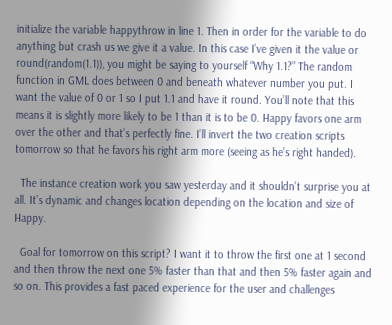initialize the variable happythrow in line 1. Then in order for the variable to do anything but crash us we give it a value. In this case I’ve given it the value or round(random(1.1)), you might be saying to yourself “Why 1.1?” The random function in GML does between 0 and beneath whatever number you put. I want the value of 0 or 1 so I put 1.1 and have it round. You’ll note that this means it is slightly more likely to be 1 than it is to be 0. Happy favors one arm over the other and that’s perfectly fine. I’ll invert the two creation scripts tomorrow so that he favors his right arm more (seeing as he’s right handed).

  The instance creation work you saw yesterday and it shouldn’t surprise you at all. It’s dynamic and changes location depending on the location and size of Happy.

  Goal for tomorrow on this script? I want it to throw the first one at 1 second and then throw the next one 5% faster than that and then 5% faster again and so on. This provides a fast paced experience for the user and challenges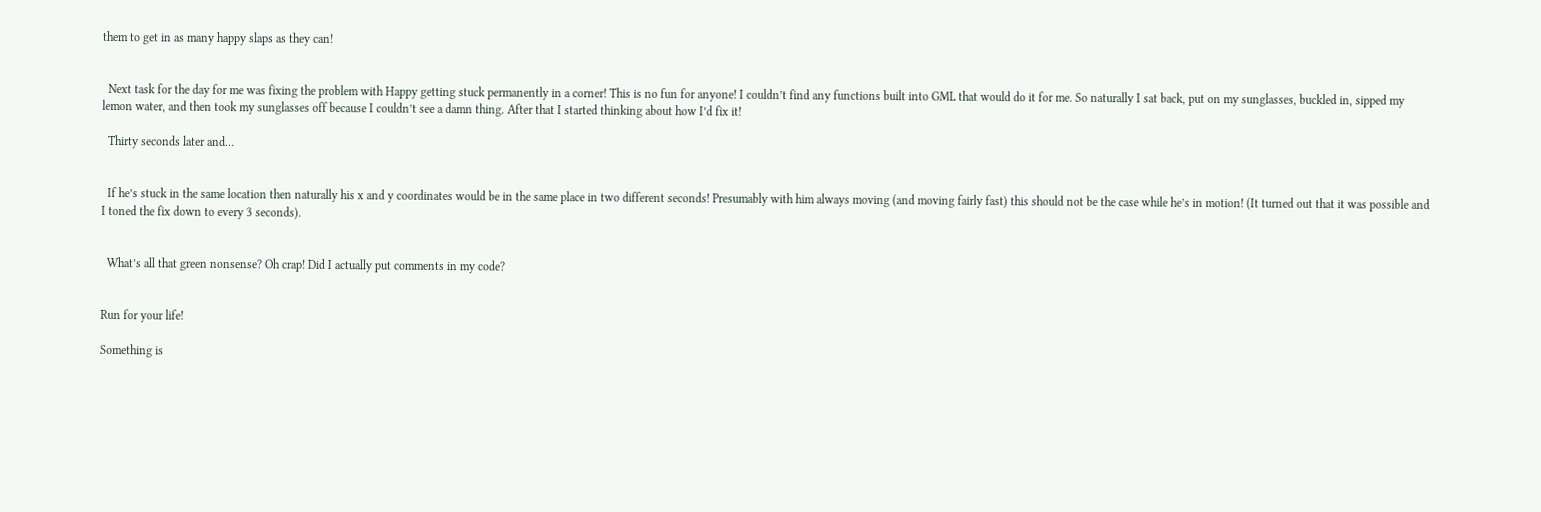them to get in as many happy slaps as they can!


  Next task for the day for me was fixing the problem with Happy getting stuck permanently in a corner! This is no fun for anyone! I couldn’t find any functions built into GML that would do it for me. So naturally I sat back, put on my sunglasses, buckled in, sipped my lemon water, and then took my sunglasses off because I couldn’t see a damn thing. After that I started thinking about how I’d fix it!

  Thirty seconds later and…


  If he’s stuck in the same location then naturally his x and y coordinates would be in the same place in two different seconds! Presumably with him always moving (and moving fairly fast) this should not be the case while he’s in motion! (It turned out that it was possible and I toned the fix down to every 3 seconds).


  What’s all that green nonsense? Oh crap! Did I actually put comments in my code?


Run for your life!

Something is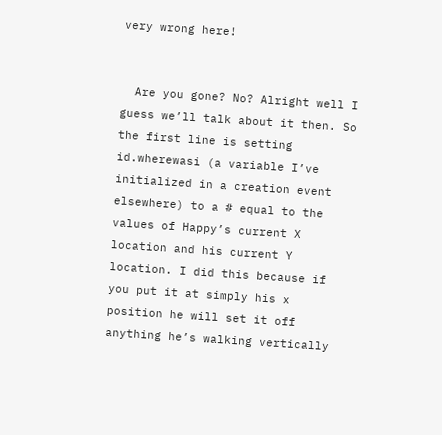very wrong here!


  Are you gone? No? Alright well I guess we’ll talk about it then. So the first line is setting id.wherewasi (a variable I’ve initialized in a creation event elsewhere) to a # equal to the values of Happy’s current X location and his current Y location. I did this because if you put it at simply his x position he will set it off anything he’s walking vertically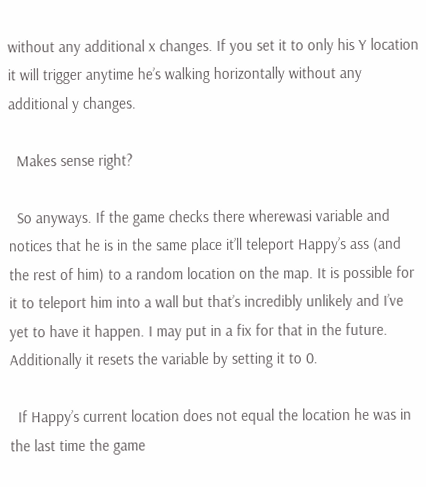without any additional x changes. If you set it to only his Y location it will trigger anytime he’s walking horizontally without any additional y changes.

  Makes sense right?

  So anyways. If the game checks there wherewasi variable and notices that he is in the same place it’ll teleport Happy’s ass (and the rest of him) to a random location on the map. It is possible for it to teleport him into a wall but that’s incredibly unlikely and I’ve yet to have it happen. I may put in a fix for that in the future. Additionally it resets the variable by setting it to 0.

  If Happy’s current location does not equal the location he was in the last time the game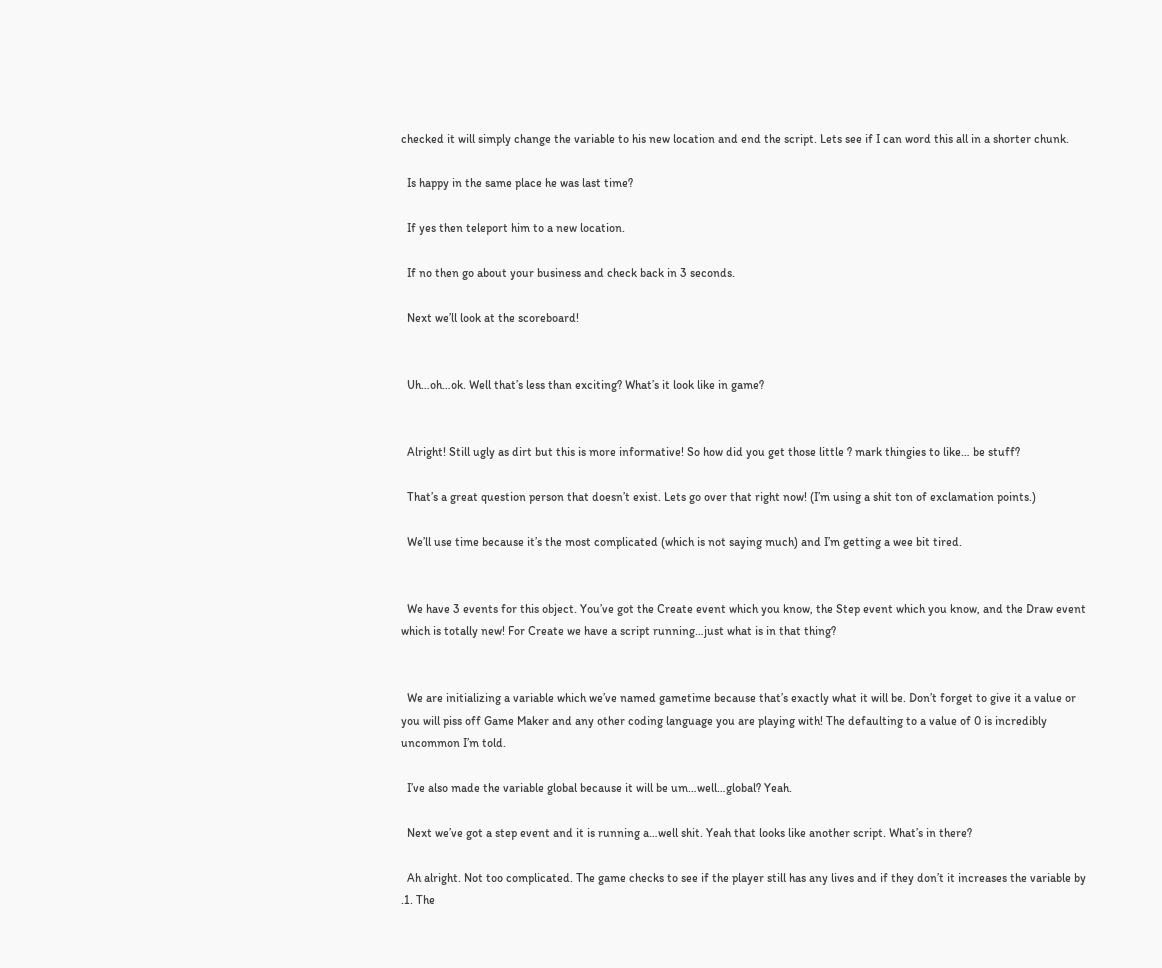checked it will simply change the variable to his new location and end the script. Lets see if I can word this all in a shorter chunk.

  Is happy in the same place he was last time?

  If yes then teleport him to a new location.

  If no then go about your business and check back in 3 seconds.

  Next we’ll look at the scoreboard!


  Uh…oh…ok. Well that’s less than exciting? What’s it look like in game?


  Alright! Still ugly as dirt but this is more informative! So how did you get those little ? mark thingies to like… be stuff?

  That’s a great question person that doesn’t exist. Lets go over that right now! (I’m using a shit ton of exclamation points.)

  We’ll use time because it’s the most complicated (which is not saying much) and I’m getting a wee bit tired.


  We have 3 events for this object. You’ve got the Create event which you know, the Step event which you know, and the Draw event which is totally new! For Create we have a script running…just what is in that thing?


  We are initializing a variable which we’ve named gametime because that’s exactly what it will be. Don’t forget to give it a value or you will piss off Game Maker and any other coding language you are playing with! The defaulting to a value of 0 is incredibly uncommon I’m told.

  I’ve also made the variable global because it will be um…well…global? Yeah.

  Next we’ve got a step event and it is running a…well shit. Yeah that looks like another script. What’s in there?

  Ah alright. Not too complicated. The game checks to see if the player still has any lives and if they don’t it increases the variable by .1. The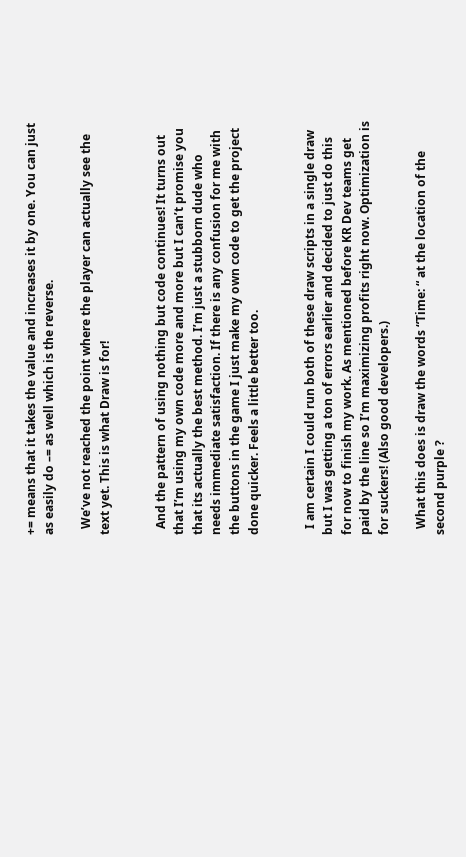+= means that it takes the value and increases it by one. You can just as easily do –= as well which is the reverse.

  We’ve not reached the point where the player can actually see the text yet. This is what Draw is for!


  And the pattern of using nothing but code continues! It turns out that I’m using my own code more and more but I can’t promise you that its actually the best method. I’m just a stubborn dude who needs immediate satisfaction. If there is any confusion for me with the buttons in the game I just make my own code to get the project done quicker. Feels a little better too.


  I am certain I could run both of these draw scripts in a single draw but I was getting a ton of errors earlier and decided to just do this for now to finish my work. As mentioned before KR Dev teams get paid by the line so I’m maximizing profits right now. Optimization is for suckers! (Also good developers.)

  What this does is draw the words “Time: “ at the location of the second purple ?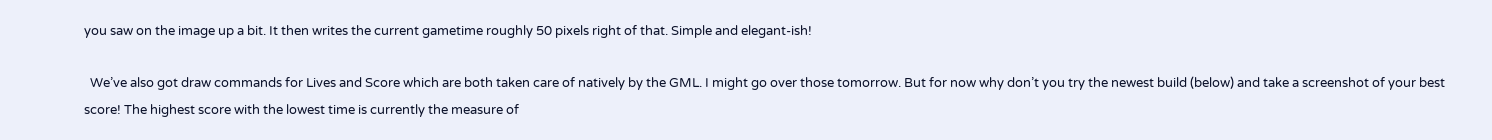you saw on the image up a bit. It then writes the current gametime roughly 50 pixels right of that. Simple and elegant-ish!

  We’ve also got draw commands for Lives and Score which are both taken care of natively by the GML. I might go over those tomorrow. But for now why don’t you try the newest build (below) and take a screenshot of your best score! The highest score with the lowest time is currently the measure of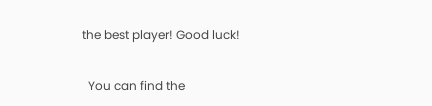the best player! Good luck!

  You can find the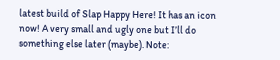latest build of Slap Happy Here! It has an icon now! A very small and ugly one but I’ll do something else later (maybe). Note: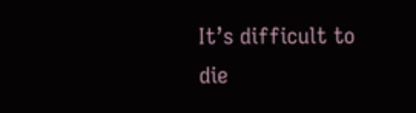It’s difficult to die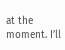at the moment. I’ll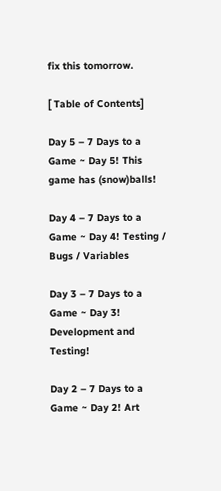fix this tomorrow.

[ Table of Contents]

Day 5 – 7 Days to a Game ~ Day 5! This game has (snow)balls!

Day 4 – 7 Days to a Game ~ Day 4! Testing / Bugs / Variables

Day 3 – 7 Days to a Game ~ Day 3! Development and Testing!

Day 2 – 7 Days to a Game ~ Day 2! Art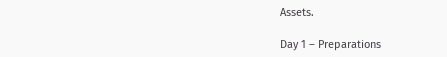Assets.

Day 1 – Preparations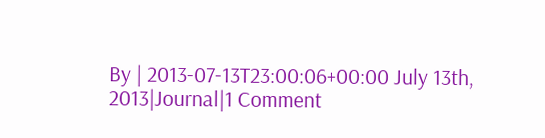By | 2013-07-13T23:00:06+00:00 July 13th, 2013|Journal|1 Comment